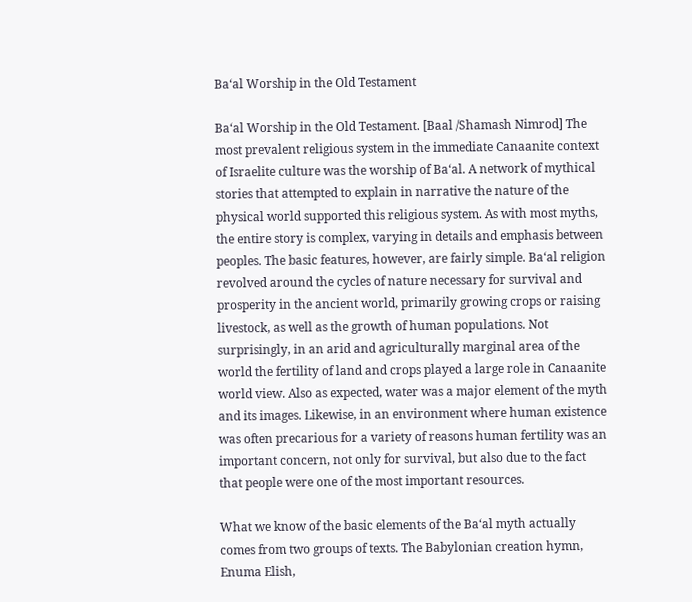Ba‘al Worship in the Old Testament

Ba‘al Worship in the Old Testament. [Baal /Shamash Nimrod] The most prevalent religious system in the immediate Canaanite context of Israelite culture was the worship of Ba‘al. A network of mythical stories that attempted to explain in narrative the nature of the physical world supported this religious system. As with most myths, the entire story is complex, varying in details and emphasis between peoples. The basic features, however, are fairly simple. Ba‘al religion revolved around the cycles of nature necessary for survival and prosperity in the ancient world, primarily growing crops or raising livestock, as well as the growth of human populations. Not surprisingly, in an arid and agriculturally marginal area of the world the fertility of land and crops played a large role in Canaanite world view. Also as expected, water was a major element of the myth and its images. Likewise, in an environment where human existence was often precarious for a variety of reasons human fertility was an important concern, not only for survival, but also due to the fact that people were one of the most important resources.

What we know of the basic elements of the Ba‘al myth actually comes from two groups of texts. The Babylonian creation hymn, Enuma Elish,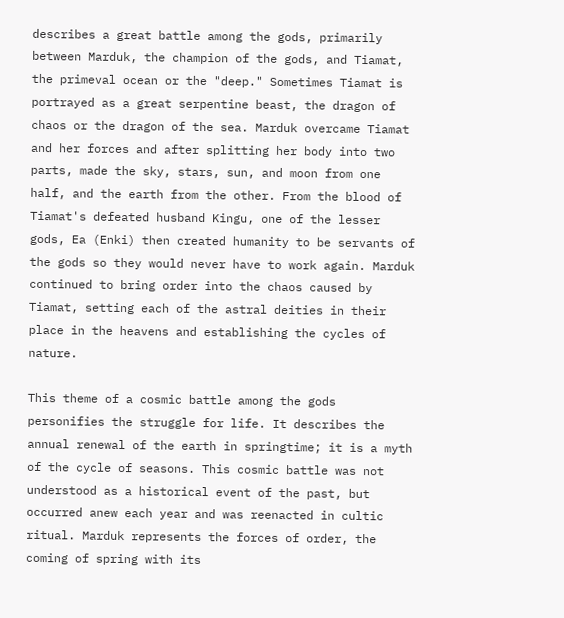describes a great battle among the gods, primarily between Marduk, the champion of the gods, and Tiamat, the primeval ocean or the "deep." Sometimes Tiamat is portrayed as a great serpentine beast, the dragon of chaos or the dragon of the sea. Marduk overcame Tiamat and her forces and after splitting her body into two parts, made the sky, stars, sun, and moon from one half, and the earth from the other. From the blood of Tiamat's defeated husband Kingu, one of the lesser gods, Ea (Enki) then created humanity to be servants of the gods so they would never have to work again. Marduk continued to bring order into the chaos caused by Tiamat, setting each of the astral deities in their place in the heavens and establishing the cycles of nature.

This theme of a cosmic battle among the gods personifies the struggle for life. It describes the annual renewal of the earth in springtime; it is a myth of the cycle of seasons. This cosmic battle was not understood as a historical event of the past, but occurred anew each year and was reenacted in cultic ritual. Marduk represents the forces of order, the coming of spring with its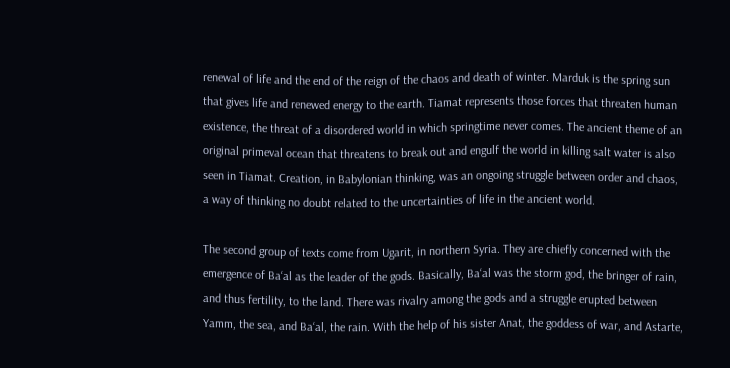renewal of life and the end of the reign of the chaos and death of winter. Marduk is the spring sun that gives life and renewed energy to the earth. Tiamat represents those forces that threaten human existence, the threat of a disordered world in which springtime never comes. The ancient theme of an original primeval ocean that threatens to break out and engulf the world in killing salt water is also seen in Tiamat. Creation, in Babylonian thinking, was an ongoing struggle between order and chaos, a way of thinking no doubt related to the uncertainties of life in the ancient world.

The second group of texts come from Ugarit, in northern Syria. They are chiefly concerned with the emergence of Ba‘al as the leader of the gods. Basically, Ba‘al was the storm god, the bringer of rain, and thus fertility, to the land. There was rivalry among the gods and a struggle erupted between Yamm, the sea, and Ba‘al, the rain. With the help of his sister Anat, the goddess of war, and Astarte,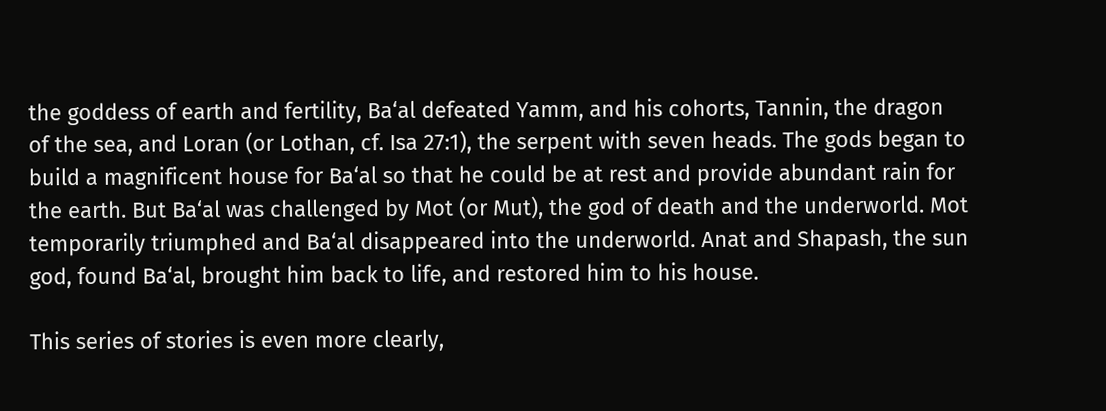the goddess of earth and fertility, Ba‘al defeated Yamm, and his cohorts, Tannin, the dragon of the sea, and Loran (or Lothan, cf. Isa 27:1), the serpent with seven heads. The gods began to build a magnificent house for Ba‘al so that he could be at rest and provide abundant rain for the earth. But Ba‘al was challenged by Mot (or Mut), the god of death and the underworld. Mot temporarily triumphed and Ba‘al disappeared into the underworld. Anat and Shapash, the sun god, found Ba‘al, brought him back to life, and restored him to his house.

This series of stories is even more clearly,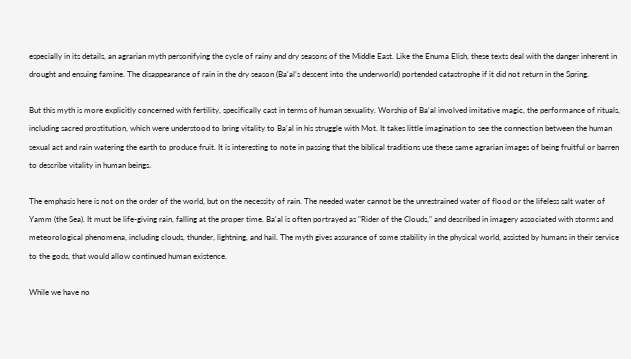especially in its details, an agrarian myth personifying the cycle of rainy and dry seasons of the Middle East. Like the Enuma Elish, these texts deal with the danger inherent in drought and ensuing famine. The disappearance of rain in the dry season (Ba‘al’s descent into the underworld) portended catastrophe if it did not return in the Spring.

But this myth is more explicitly concerned with fertility, specifically cast in terms of human sexuality. Worship of Ba‘al involved imitative magic, the performance of rituals, including sacred prostitution, which were understood to bring vitality to Ba‘al in his struggle with Mot. It takes little imagination to see the connection between the human sexual act and rain watering the earth to produce fruit. It is interesting to note in passing that the biblical traditions use these same agrarian images of being fruitful or barren to describe vitality in human beings.

The emphasis here is not on the order of the world, but on the necessity of rain. The needed water cannot be the unrestrained water of flood or the lifeless salt water of Yamm (the Sea). It must be life-giving rain, falling at the proper time. Ba‘al is often portrayed as "Rider of the Clouds," and described in imagery associated with storms and meteorological phenomena, including clouds, thunder, lightning, and hail. The myth gives assurance of some stability in the physical world, assisted by humans in their service to the gods, that would allow continued human existence.

While we have no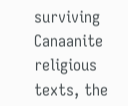surviving Canaanite religious texts, the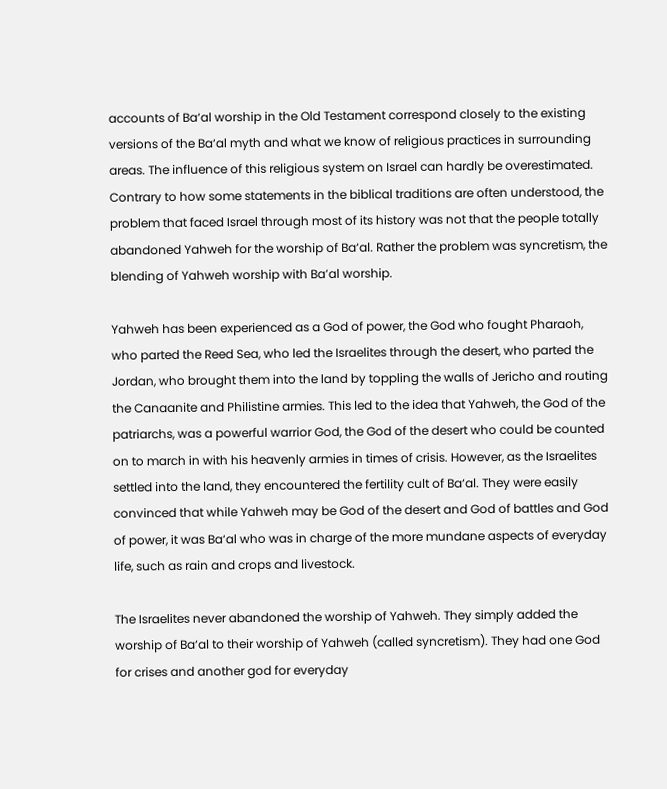accounts of Ba‘al worship in the Old Testament correspond closely to the existing versions of the Ba‘al myth and what we know of religious practices in surrounding areas. The influence of this religious system on Israel can hardly be overestimated. Contrary to how some statements in the biblical traditions are often understood, the problem that faced Israel through most of its history was not that the people totally abandoned Yahweh for the worship of Ba‘al. Rather the problem was syncretism, the blending of Yahweh worship with Ba’al worship.

Yahweh has been experienced as a God of power, the God who fought Pharaoh, who parted the Reed Sea, who led the Israelites through the desert, who parted the Jordan, who brought them into the land by toppling the walls of Jericho and routing the Canaanite and Philistine armies. This led to the idea that Yahweh, the God of the patriarchs, was a powerful warrior God, the God of the desert who could be counted on to march in with his heavenly armies in times of crisis. However, as the Israelites settled into the land, they encountered the fertility cult of Ba‘al. They were easily convinced that while Yahweh may be God of the desert and God of battles and God of power, it was Ba‘al who was in charge of the more mundane aspects of everyday life, such as rain and crops and livestock.

The Israelites never abandoned the worship of Yahweh. They simply added the worship of Ba‘al to their worship of Yahweh (called syncretism). They had one God for crises and another god for everyday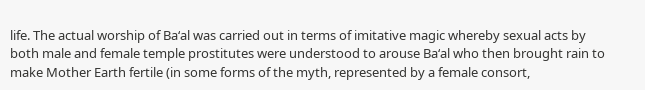life. The actual worship of Ba‘al was carried out in terms of imitative magic whereby sexual acts by both male and female temple prostitutes were understood to arouse Ba‘al who then brought rain to make Mother Earth fertile (in some forms of the myth, represented by a female consort,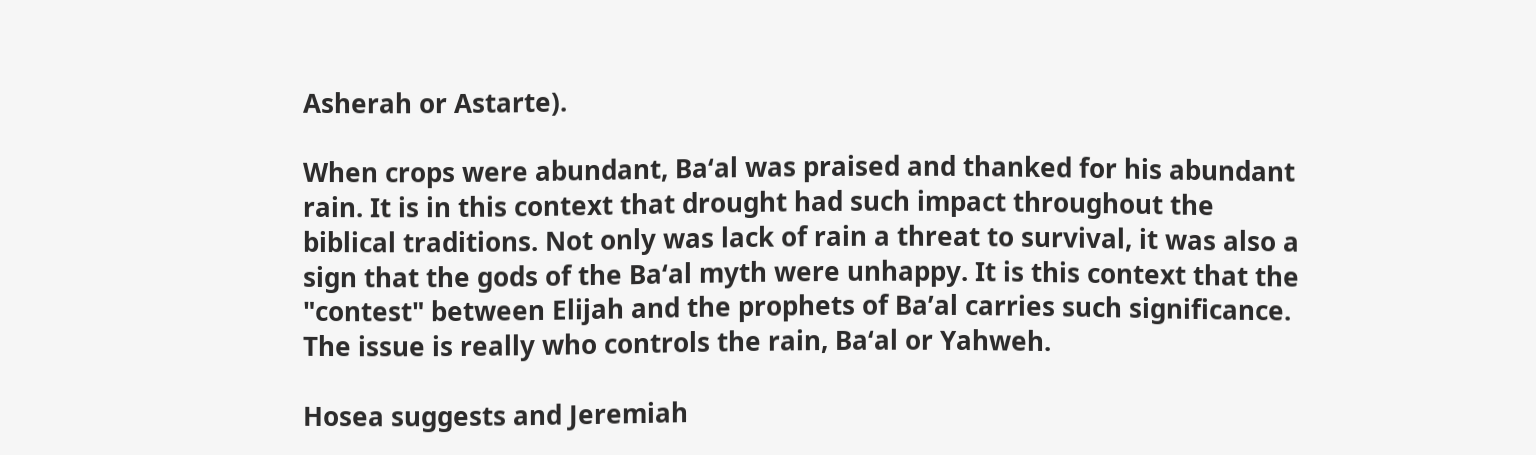Asherah or Astarte).

When crops were abundant, Ba‘al was praised and thanked for his abundant rain. It is in this context that drought had such impact throughout the biblical traditions. Not only was lack of rain a threat to survival, it was also a sign that the gods of the Ba‘al myth were unhappy. It is this context that the "contest" between Elijah and the prophets of Ba’al carries such significance. The issue is really who controls the rain, Ba‘al or Yahweh.

Hosea suggests and Jeremiah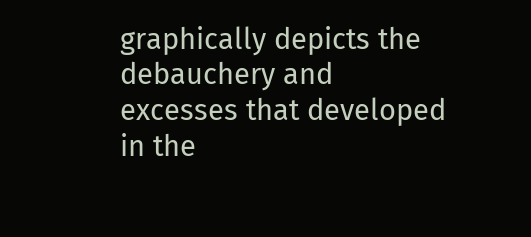graphically depicts the debauchery and excesses that developed in the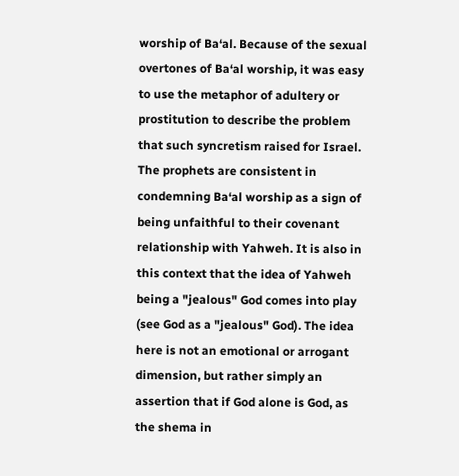worship of Ba‘al. Because of the sexual overtones of Ba‘al worship, it was easy to use the metaphor of adultery or prostitution to describe the problem that such syncretism raised for Israel. The prophets are consistent in condemning Ba‘al worship as a sign of being unfaithful to their covenant relationship with Yahweh. It is also in this context that the idea of Yahweh being a "jealous" God comes into play (see God as a "jealous" God). The idea here is not an emotional or arrogant dimension, but rather simply an assertion that if God alone is God, as the shema in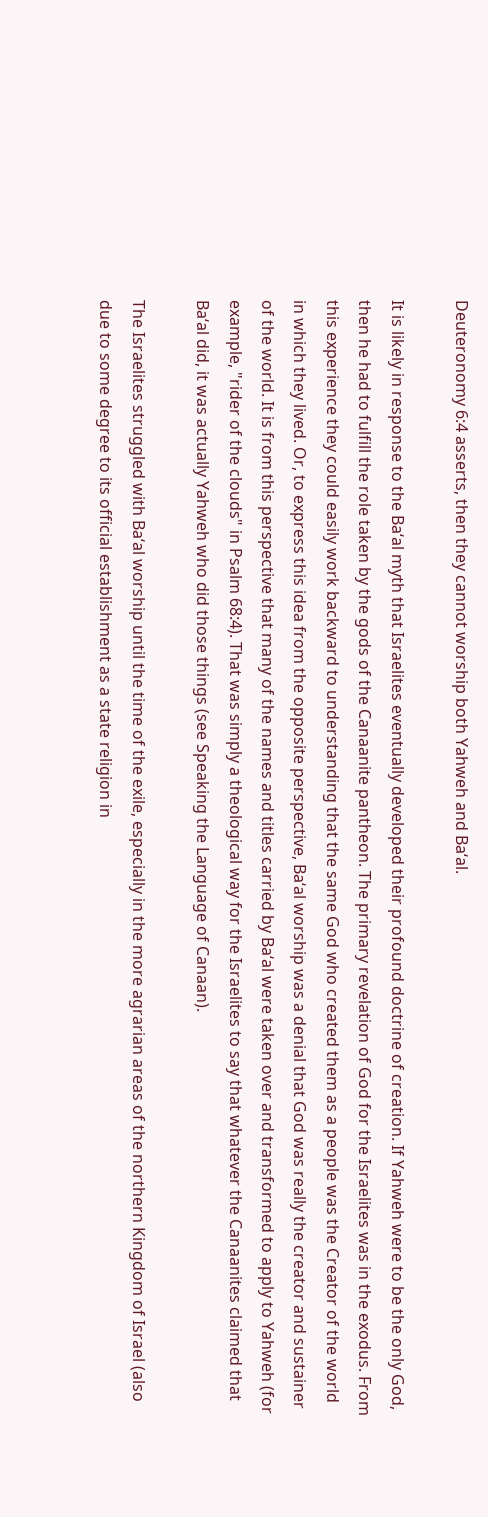Deuteronomy 6:4 asserts, then they cannot worship both Yahweh and Ba‘al.

It is likely in response to the Ba‘al myth that Israelites eventually developed their profound doctrine of creation. If Yahweh were to be the only God, then he had to fulfill the role taken by the gods of the Canaanite pantheon. The primary revelation of God for the Israelites was in the exodus. From this experience they could easily work backward to understanding that the same God who created them as a people was the Creator of the world in which they lived. Or, to express this idea from the opposite perspective, Ba‘al worship was a denial that God was really the creator and sustainer of the world. It is from this perspective that many of the names and titles carried by Ba‘al were taken over and transformed to apply to Yahweh (for example, "rider of the clouds" in Psalm 68:4). That was simply a theological way for the Israelites to say that whatever the Canaanites claimed that Ba‘al did, it was actually Yahweh who did those things (see Speaking the Language of Canaan).

The Israelites struggled with Ba‘al worship until the time of the exile, especially in the more agrarian areas of the northern Kingdom of Israel (also due to some degree to its official establishment as a state religion in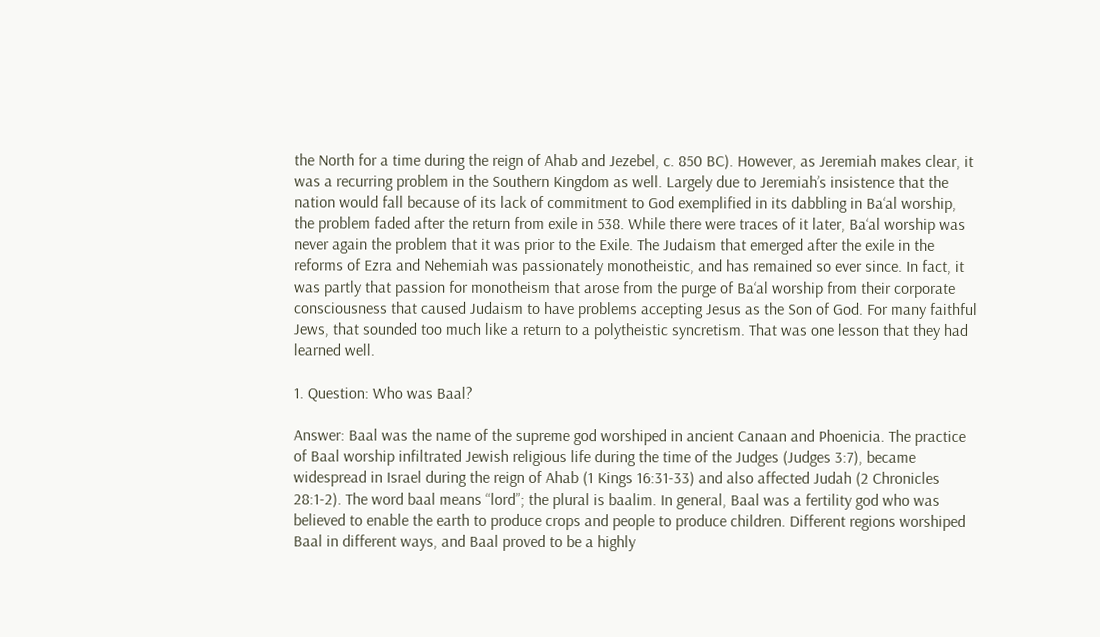the North for a time during the reign of Ahab and Jezebel, c. 850 BC). However, as Jeremiah makes clear, it was a recurring problem in the Southern Kingdom as well. Largely due to Jeremiah’s insistence that the nation would fall because of its lack of commitment to God exemplified in its dabbling in Ba‘al worship, the problem faded after the return from exile in 538. While there were traces of it later, Ba‘al worship was never again the problem that it was prior to the Exile. The Judaism that emerged after the exile in the reforms of Ezra and Nehemiah was passionately monotheistic, and has remained so ever since. In fact, it was partly that passion for monotheism that arose from the purge of Ba‘al worship from their corporate consciousness that caused Judaism to have problems accepting Jesus as the Son of God. For many faithful Jews, that sounded too much like a return to a polytheistic syncretism. That was one lesson that they had learned well.

1. Question: Who was Baal?

Answer: Baal was the name of the supreme god worshiped in ancient Canaan and Phoenicia. The practice of Baal worship infiltrated Jewish religious life during the time of the Judges (Judges 3:7), became widespread in Israel during the reign of Ahab (1 Kings 16:31-33) and also affected Judah (2 Chronicles 28:1-2). The word baal means “lord”; the plural is baalim. In general, Baal was a fertility god who was believed to enable the earth to produce crops and people to produce children. Different regions worshiped Baal in different ways, and Baal proved to be a highly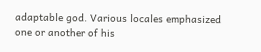adaptable god. Various locales emphasized one or another of his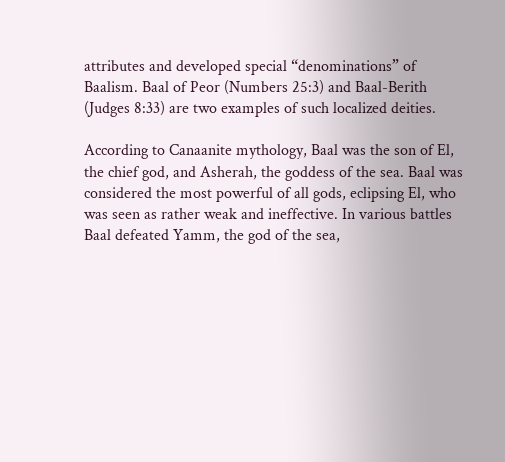attributes and developed special “denominations” of Baalism. Baal of Peor (Numbers 25:3) and Baal-Berith (Judges 8:33) are two examples of such localized deities.

According to Canaanite mythology, Baal was the son of El, the chief god, and Asherah, the goddess of the sea. Baal was considered the most powerful of all gods, eclipsing El, who was seen as rather weak and ineffective. In various battles Baal defeated Yamm, the god of the sea,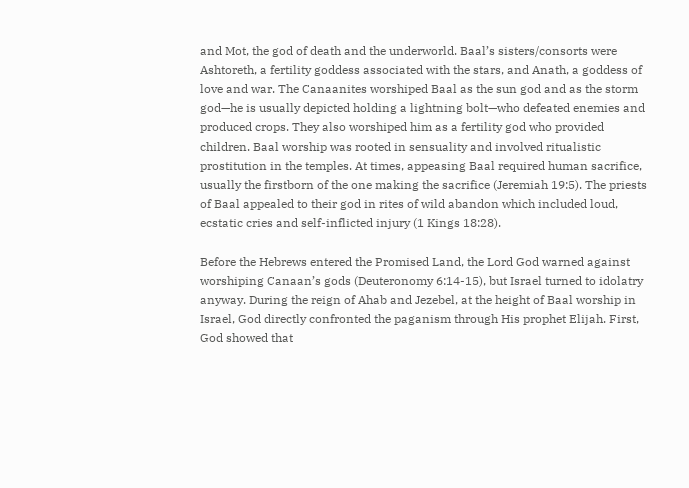and Mot, the god of death and the underworld. Baal’s sisters/consorts were Ashtoreth, a fertility goddess associated with the stars, and Anath, a goddess of love and war. The Canaanites worshiped Baal as the sun god and as the storm god—he is usually depicted holding a lightning bolt—who defeated enemies and produced crops. They also worshiped him as a fertility god who provided children. Baal worship was rooted in sensuality and involved ritualistic prostitution in the temples. At times, appeasing Baal required human sacrifice, usually the firstborn of the one making the sacrifice (Jeremiah 19:5). The priests of Baal appealed to their god in rites of wild abandon which included loud, ecstatic cries and self-inflicted injury (1 Kings 18:28).

Before the Hebrews entered the Promised Land, the Lord God warned against worshiping Canaan’s gods (Deuteronomy 6:14-15), but Israel turned to idolatry anyway. During the reign of Ahab and Jezebel, at the height of Baal worship in Israel, God directly confronted the paganism through His prophet Elijah. First, God showed that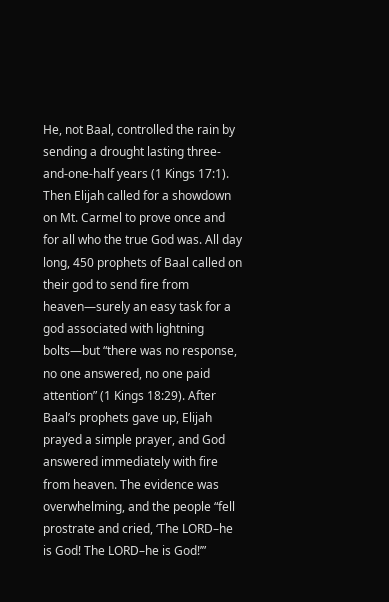He, not Baal, controlled the rain by sending a drought lasting three-and-one-half years (1 Kings 17:1). Then Elijah called for a showdown on Mt. Carmel to prove once and for all who the true God was. All day long, 450 prophets of Baal called on their god to send fire from heaven—surely an easy task for a god associated with lightning bolts—but “there was no response, no one answered, no one paid attention” (1 Kings 18:29). After Baal’s prophets gave up, Elijah prayed a simple prayer, and God answered immediately with fire from heaven. The evidence was overwhelming, and the people “fell prostrate and cried, ‘The LORD–he is God! The LORD–he is God!’”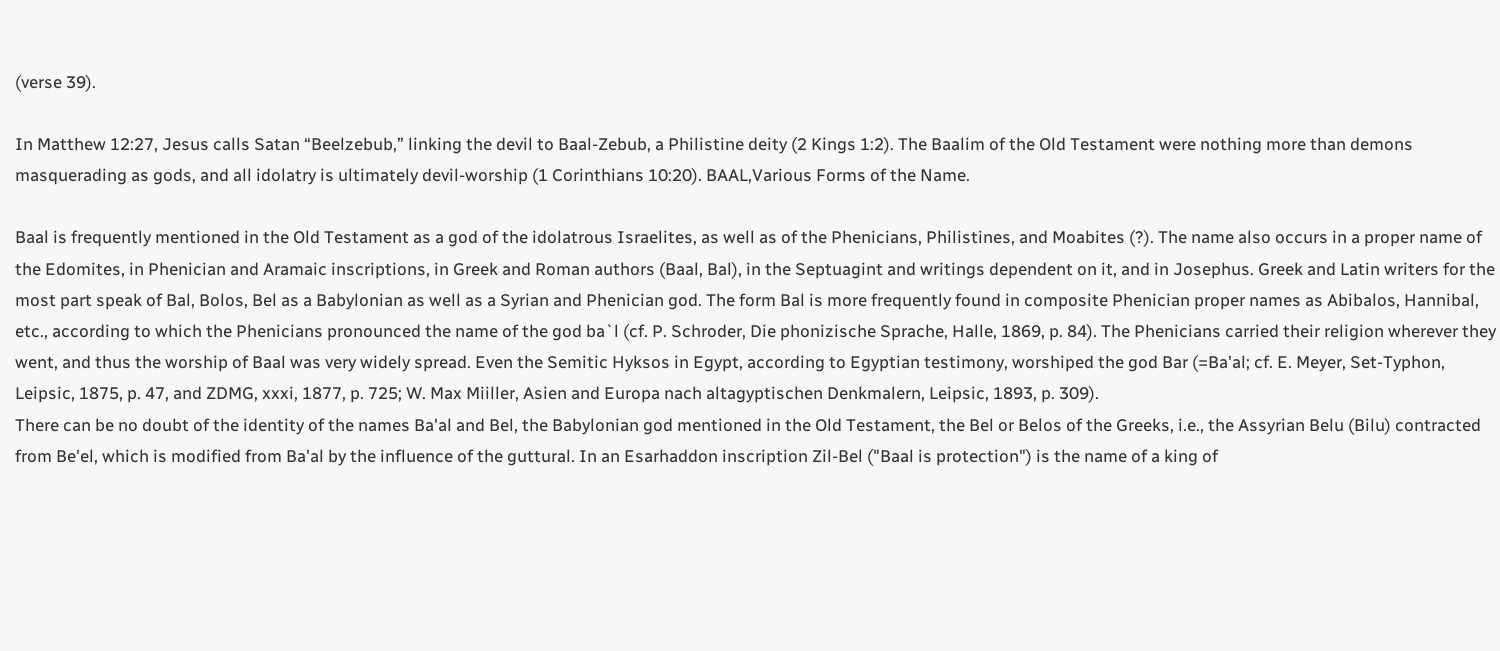(verse 39).

In Matthew 12:27, Jesus calls Satan “Beelzebub,” linking the devil to Baal-Zebub, a Philistine deity (2 Kings 1:2). The Baalim of the Old Testament were nothing more than demons masquerading as gods, and all idolatry is ultimately devil-worship (1 Corinthians 10:20). BAAL,Various Forms of the Name.

Baal is frequently mentioned in the Old Testament as a god of the idolatrous Israelites, as well as of the Phenicians, Philistines, and Moabites (?). The name also occurs in a proper name of the Edomites, in Phenician and Aramaic inscriptions, in Greek and Roman authors (Baal, Bal), in the Septuagint and writings dependent on it, and in Josephus. Greek and Latin writers for the most part speak of Bal, Bolos, Bel as a Babylonian as well as a Syrian and Phenician god. The form Bal is more frequently found in composite Phenician proper names as Abibalos, Hannibal, etc., according to which the Phenicians pronounced the name of the god ba`l (cf. P. Schroder, Die phonizische Sprache, Halle, 1869, p. 84). The Phenicians carried their religion wherever they went, and thus the worship of Baal was very widely spread. Even the Semitic Hyksos in Egypt, according to Egyptian testimony, worshiped the god Bar (=Ba'al; cf. E. Meyer, Set-Typhon, Leipsic, 1875, p. 47, and ZDMG, xxxi, 1877, p. 725; W. Max Miiller, Asien and Europa nach altagyptischen Denkmalern, Leipsic, 1893, p. 309).
There can be no doubt of the identity of the names Ba'al and Bel, the Babylonian god mentioned in the Old Testament, the Bel or Belos of the Greeks, i.e., the Assyrian Belu (Bilu) contracted from Be'el, which is modified from Ba'al by the influence of the guttural. In an Esarhaddon inscription Zil-Bel ("Baal is protection") is the name of a king of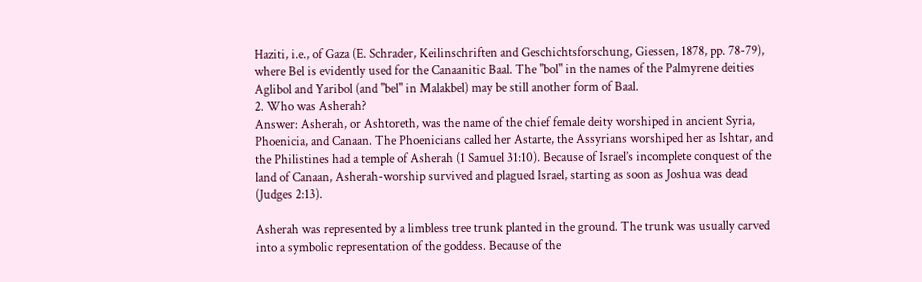Haziti, i.e., of Gaza (E. Schrader, Keilinschriften and Geschichtsforschung, Giessen, 1878, pp. 78-79), where Bel is evidently used for the Canaanitic Baal. The "bol" in the names of the Palmyrene deities Aglibol and Yaribol (and "bel" in Malakbel) may be still another form of Baal.
2. Who was Asherah?
Answer: Asherah, or Ashtoreth, was the name of the chief female deity worshiped in ancient Syria, Phoenicia, and Canaan. The Phoenicians called her Astarte, the Assyrians worshiped her as Ishtar, and the Philistines had a temple of Asherah (1 Samuel 31:10). Because of Israel’s incomplete conquest of the land of Canaan, Asherah-worship survived and plagued Israel, starting as soon as Joshua was dead (Judges 2:13).

Asherah was represented by a limbless tree trunk planted in the ground. The trunk was usually carved into a symbolic representation of the goddess. Because of the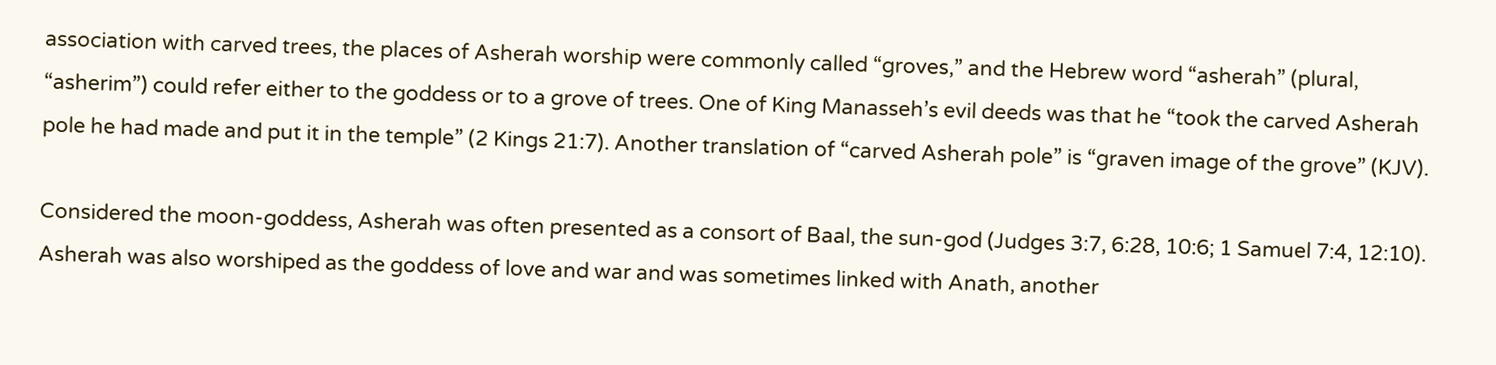association with carved trees, the places of Asherah worship were commonly called “groves,” and the Hebrew word “asherah” (plural, “asherim”) could refer either to the goddess or to a grove of trees. One of King Manasseh’s evil deeds was that he “took the carved Asherah pole he had made and put it in the temple” (2 Kings 21:7). Another translation of “carved Asherah pole” is “graven image of the grove” (KJV).

Considered the moon-goddess, Asherah was often presented as a consort of Baal, the sun-god (Judges 3:7, 6:28, 10:6; 1 Samuel 7:4, 12:10). Asherah was also worshiped as the goddess of love and war and was sometimes linked with Anath, another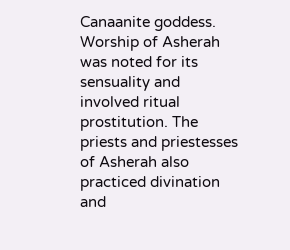Canaanite goddess. Worship of Asherah was noted for its sensuality and involved ritual prostitution. The priests and priestesses of Asherah also practiced divination and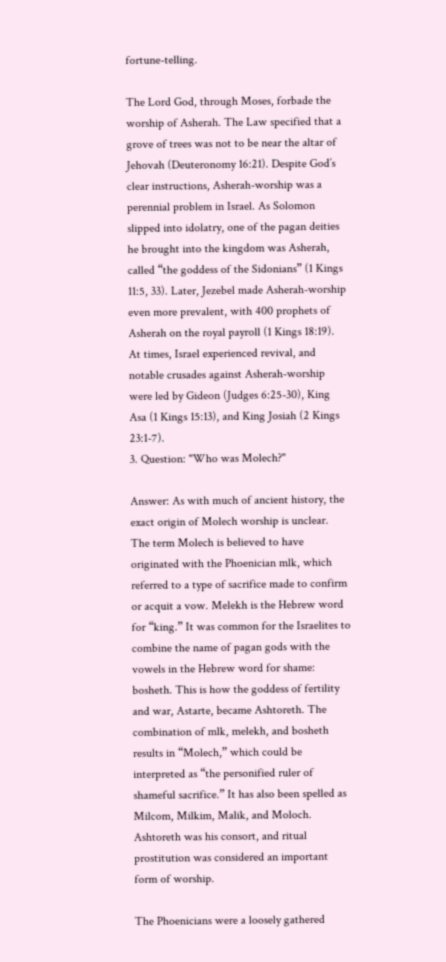fortune-telling.

The Lord God, through Moses, forbade the worship of Asherah. The Law specified that a grove of trees was not to be near the altar of Jehovah (Deuteronomy 16:21). Despite God’s clear instructions, Asherah-worship was a perennial problem in Israel. As Solomon slipped into idolatry, one of the pagan deities he brought into the kingdom was Asherah, called “the goddess of the Sidonians” (1 Kings 11:5, 33). Later, Jezebel made Asherah-worship even more prevalent, with 400 prophets of Asherah on the royal payroll (1 Kings 18:19). At times, Israel experienced revival, and notable crusades against Asherah-worship were led by Gideon (Judges 6:25-30), King Asa (1 Kings 15:13), and King Josiah (2 Kings 23:1-7).
3. Question: "Who was Molech?"

Answer: As with much of ancient history, the exact origin of Molech worship is unclear. The term Molech is believed to have originated with the Phoenician mlk, which referred to a type of sacrifice made to confirm or acquit a vow. Melekh is the Hebrew word for “king.” It was common for the Israelites to combine the name of pagan gods with the vowels in the Hebrew word for shame: bosheth. This is how the goddess of fertility and war, Astarte, became Ashtoreth. The combination of mlk, melekh, and bosheth results in “Molech,” which could be interpreted as “the personified ruler of shameful sacrifice.” It has also been spelled as Milcom, Milkim, Malik, and Moloch. Ashtoreth was his consort, and ritual prostitution was considered an important form of worship.

The Phoenicians were a loosely gathered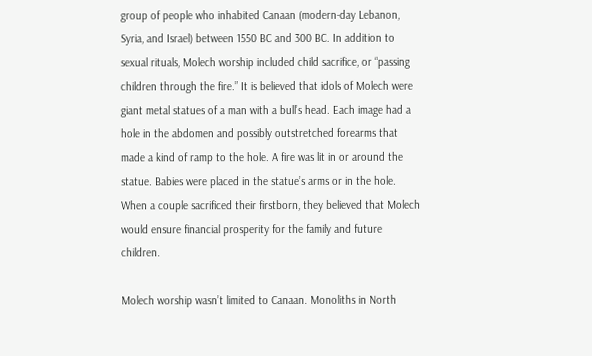group of people who inhabited Canaan (modern-day Lebanon, Syria, and Israel) between 1550 BC and 300 BC. In addition to sexual rituals, Molech worship included child sacrifice, or “passing children through the fire.” It is believed that idols of Molech were giant metal statues of a man with a bull’s head. Each image had a hole in the abdomen and possibly outstretched forearms that made a kind of ramp to the hole. A fire was lit in or around the statue. Babies were placed in the statue’s arms or in the hole. When a couple sacrificed their firstborn, they believed that Molech would ensure financial prosperity for the family and future children.

Molech worship wasn’t limited to Canaan. Monoliths in North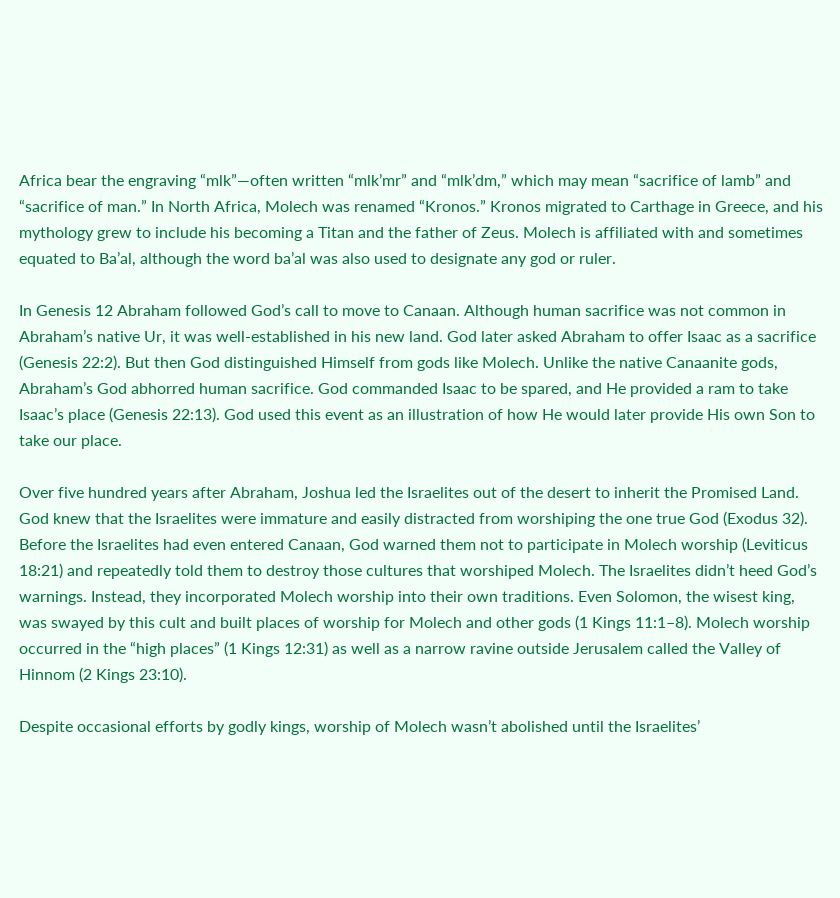Africa bear the engraving “mlk”—often written “mlk’mr” and “mlk’dm,” which may mean “sacrifice of lamb” and “sacrifice of man.” In North Africa, Molech was renamed “Kronos.” Kronos migrated to Carthage in Greece, and his mythology grew to include his becoming a Titan and the father of Zeus. Molech is affiliated with and sometimes equated to Ba’al, although the word ba’al was also used to designate any god or ruler.

In Genesis 12 Abraham followed God’s call to move to Canaan. Although human sacrifice was not common in Abraham’s native Ur, it was well-established in his new land. God later asked Abraham to offer Isaac as a sacrifice (Genesis 22:2). But then God distinguished Himself from gods like Molech. Unlike the native Canaanite gods, Abraham’s God abhorred human sacrifice. God commanded Isaac to be spared, and He provided a ram to take Isaac’s place (Genesis 22:13). God used this event as an illustration of how He would later provide His own Son to take our place.

Over five hundred years after Abraham, Joshua led the Israelites out of the desert to inherit the Promised Land. God knew that the Israelites were immature and easily distracted from worshiping the one true God (Exodus 32). Before the Israelites had even entered Canaan, God warned them not to participate in Molech worship (Leviticus 18:21) and repeatedly told them to destroy those cultures that worshiped Molech. The Israelites didn’t heed God’s warnings. Instead, they incorporated Molech worship into their own traditions. Even Solomon, the wisest king, was swayed by this cult and built places of worship for Molech and other gods (1 Kings 11:1–8). Molech worship occurred in the “high places” (1 Kings 12:31) as well as a narrow ravine outside Jerusalem called the Valley of Hinnom (2 Kings 23:10).

Despite occasional efforts by godly kings, worship of Molech wasn’t abolished until the Israelites’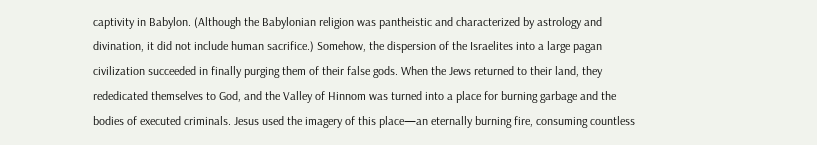captivity in Babylon. (Although the Babylonian religion was pantheistic and characterized by astrology and divination, it did not include human sacrifice.) Somehow, the dispersion of the Israelites into a large pagan civilization succeeded in finally purging them of their false gods. When the Jews returned to their land, they rededicated themselves to God, and the Valley of Hinnom was turned into a place for burning garbage and the bodies of executed criminals. Jesus used the imagery of this place—an eternally burning fire, consuming countless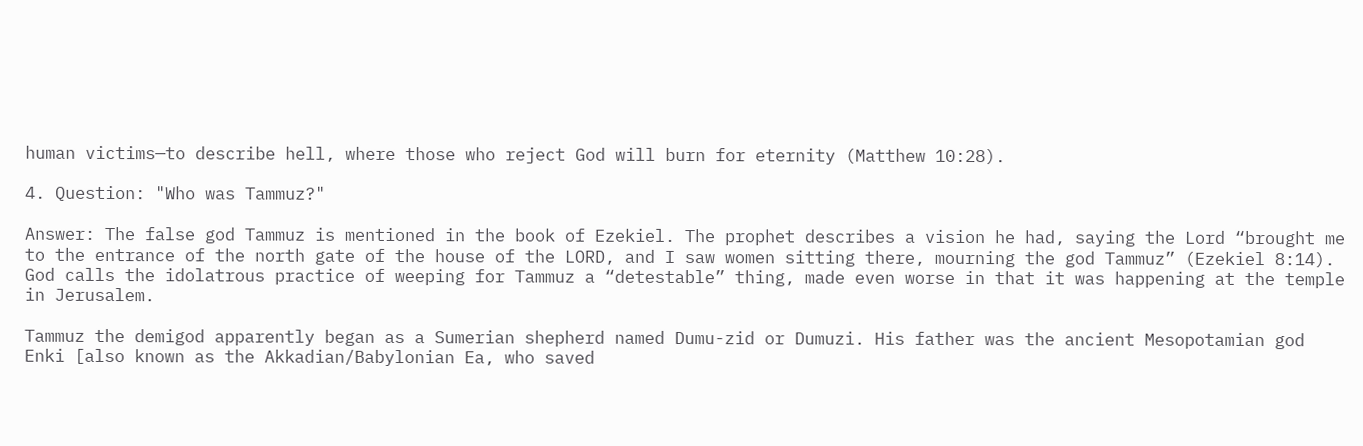human victims—to describe hell, where those who reject God will burn for eternity (Matthew 10:28).

4. Question: "Who was Tammuz?"

Answer: The false god Tammuz is mentioned in the book of Ezekiel. The prophet describes a vision he had, saying the Lord “brought me to the entrance of the north gate of the house of the LORD, and I saw women sitting there, mourning the god Tammuz” (Ezekiel 8:14). God calls the idolatrous practice of weeping for Tammuz a “detestable” thing, made even worse in that it was happening at the temple in Jerusalem.

Tammuz the demigod apparently began as a Sumerian shepherd named Dumu-zid or Dumuzi. His father was the ancient Mesopotamian god Enki [also known as the Akkadian/Babylonian Ea, who saved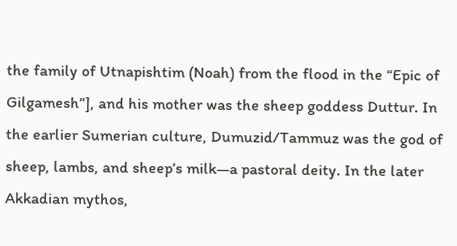the family of Utnapishtim (Noah) from the flood in the “Epic of Gilgamesh”], and his mother was the sheep goddess Duttur. In the earlier Sumerian culture, Dumuzid/Tammuz was the god of sheep, lambs, and sheep’s milk—a pastoral deity. In the later Akkadian mythos,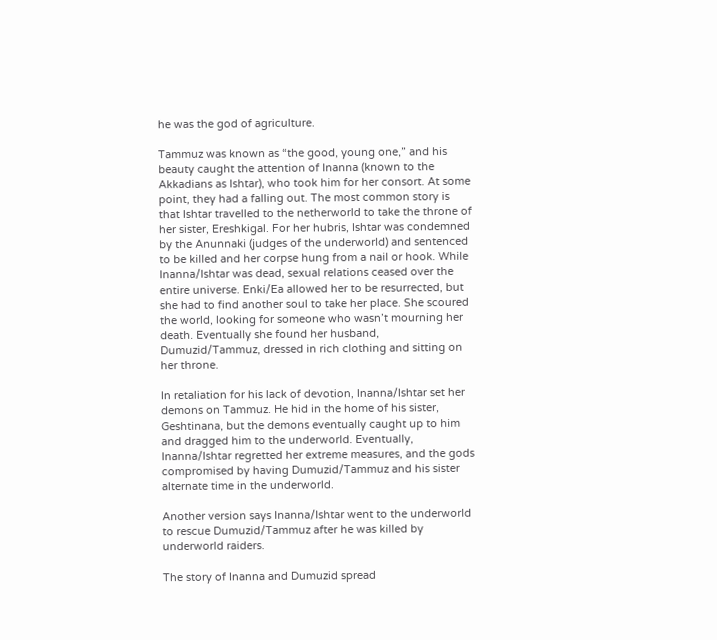he was the god of agriculture.

Tammuz was known as “the good, young one,” and his beauty caught the attention of Inanna (known to the Akkadians as Ishtar), who took him for her consort. At some point, they had a falling out. The most common story is that Ishtar travelled to the netherworld to take the throne of her sister, Ereshkigal. For her hubris, Ishtar was condemned by the Anunnaki (judges of the underworld) and sentenced to be killed and her corpse hung from a nail or hook. While Inanna/Ishtar was dead, sexual relations ceased over the entire universe. Enki/Ea allowed her to be resurrected, but she had to find another soul to take her place. She scoured the world, looking for someone who wasn’t mourning her death. Eventually she found her husband, Dumuzid/Tammuz, dressed in rich clothing and sitting on her throne.

In retaliation for his lack of devotion, Inanna/Ishtar set her demons on Tammuz. He hid in the home of his sister, Geshtinana, but the demons eventually caught up to him and dragged him to the underworld. Eventually, Inanna/Ishtar regretted her extreme measures, and the gods compromised by having Dumuzid/Tammuz and his sister alternate time in the underworld.

Another version says Inanna/Ishtar went to the underworld to rescue Dumuzid/Tammuz after he was killed by underworld raiders.

The story of Inanna and Dumuzid spread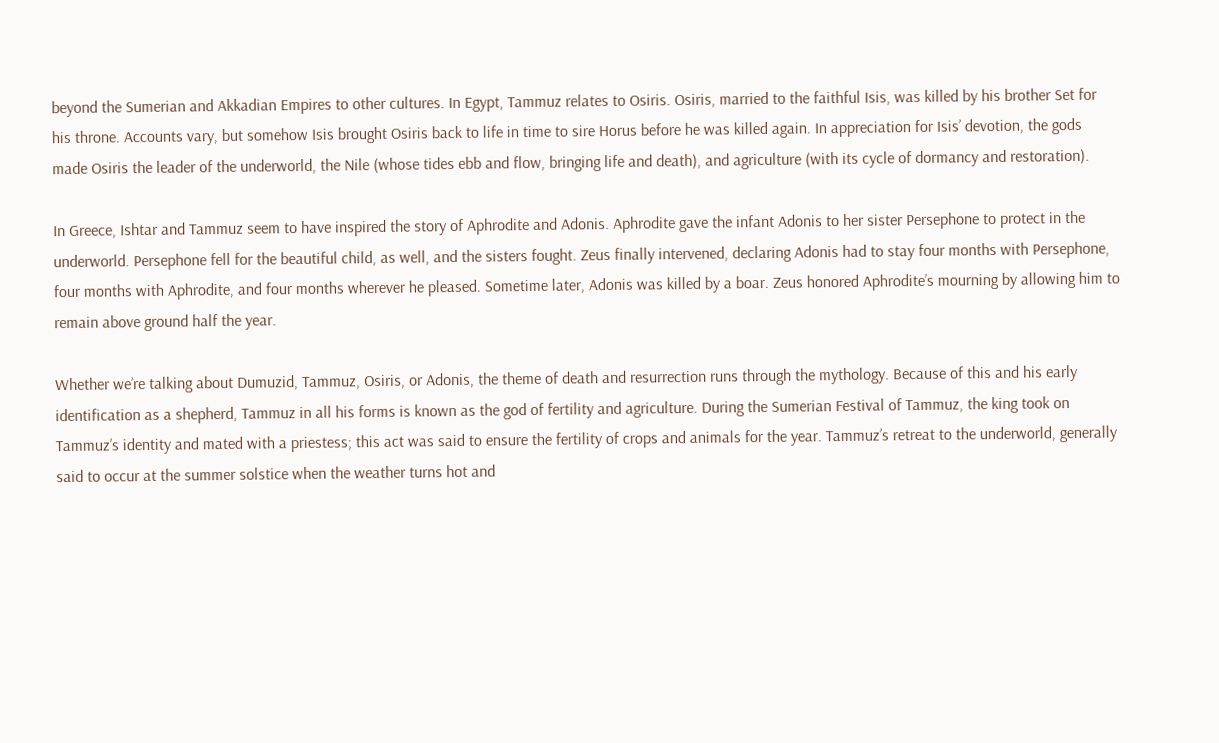beyond the Sumerian and Akkadian Empires to other cultures. In Egypt, Tammuz relates to Osiris. Osiris, married to the faithful Isis, was killed by his brother Set for his throne. Accounts vary, but somehow Isis brought Osiris back to life in time to sire Horus before he was killed again. In appreciation for Isis’ devotion, the gods made Osiris the leader of the underworld, the Nile (whose tides ebb and flow, bringing life and death), and agriculture (with its cycle of dormancy and restoration).

In Greece, Ishtar and Tammuz seem to have inspired the story of Aphrodite and Adonis. Aphrodite gave the infant Adonis to her sister Persephone to protect in the underworld. Persephone fell for the beautiful child, as well, and the sisters fought. Zeus finally intervened, declaring Adonis had to stay four months with Persephone, four months with Aphrodite, and four months wherever he pleased. Sometime later, Adonis was killed by a boar. Zeus honored Aphrodite’s mourning by allowing him to remain above ground half the year.

Whether we’re talking about Dumuzid, Tammuz, Osiris, or Adonis, the theme of death and resurrection runs through the mythology. Because of this and his early identification as a shepherd, Tammuz in all his forms is known as the god of fertility and agriculture. During the Sumerian Festival of Tammuz, the king took on Tammuz’s identity and mated with a priestess; this act was said to ensure the fertility of crops and animals for the year. Tammuz’s retreat to the underworld, generally said to occur at the summer solstice when the weather turns hot and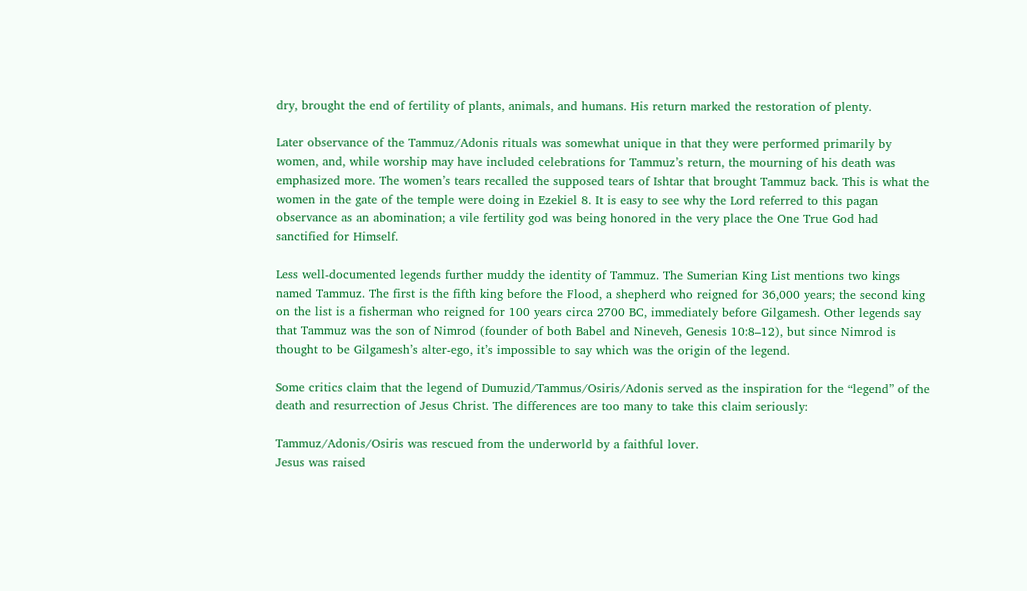dry, brought the end of fertility of plants, animals, and humans. His return marked the restoration of plenty.

Later observance of the Tammuz/Adonis rituals was somewhat unique in that they were performed primarily by women, and, while worship may have included celebrations for Tammuz’s return, the mourning of his death was emphasized more. The women’s tears recalled the supposed tears of Ishtar that brought Tammuz back. This is what the women in the gate of the temple were doing in Ezekiel 8. It is easy to see why the Lord referred to this pagan observance as an abomination; a vile fertility god was being honored in the very place the One True God had sanctified for Himself.

Less well-documented legends further muddy the identity of Tammuz. The Sumerian King List mentions two kings named Tammuz. The first is the fifth king before the Flood, a shepherd who reigned for 36,000 years; the second king on the list is a fisherman who reigned for 100 years circa 2700 BC, immediately before Gilgamesh. Other legends say that Tammuz was the son of Nimrod (founder of both Babel and Nineveh, Genesis 10:8–12), but since Nimrod is thought to be Gilgamesh’s alter-ego, it’s impossible to say which was the origin of the legend.

Some critics claim that the legend of Dumuzid/Tammus/Osiris/Adonis served as the inspiration for the “legend” of the death and resurrection of Jesus Christ. The differences are too many to take this claim seriously:

Tammuz/Adonis/Osiris was rescued from the underworld by a faithful lover.
Jesus was raised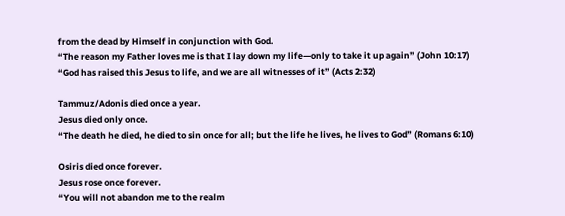from the dead by Himself in conjunction with God.
“The reason my Father loves me is that I lay down my life—only to take it up again” (John 10:17)
“God has raised this Jesus to life, and we are all witnesses of it” (Acts 2:32)

Tammuz/Adonis died once a year.
Jesus died only once.
“The death he died, he died to sin once for all; but the life he lives, he lives to God” (Romans 6:10)

Osiris died once forever.
Jesus rose once forever.
“You will not abandon me to the realm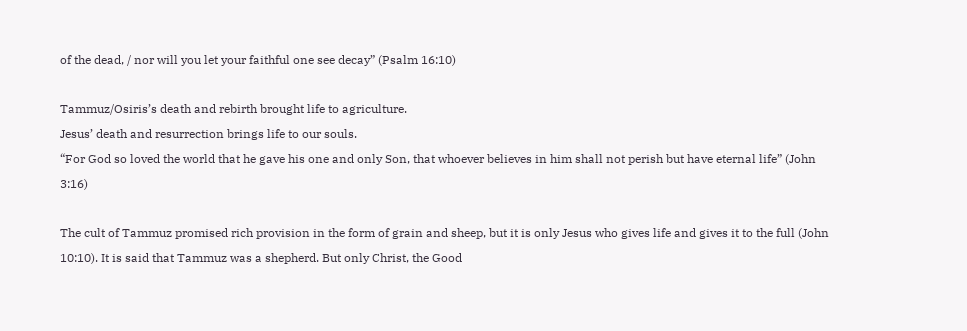of the dead, / nor will you let your faithful one see decay” (Psalm 16:10)

Tammuz/Osiris’s death and rebirth brought life to agriculture.
Jesus’ death and resurrection brings life to our souls.
“For God so loved the world that he gave his one and only Son, that whoever believes in him shall not perish but have eternal life” (John 3:16)

The cult of Tammuz promised rich provision in the form of grain and sheep, but it is only Jesus who gives life and gives it to the full (John 10:10). It is said that Tammuz was a shepherd. But only Christ, the Good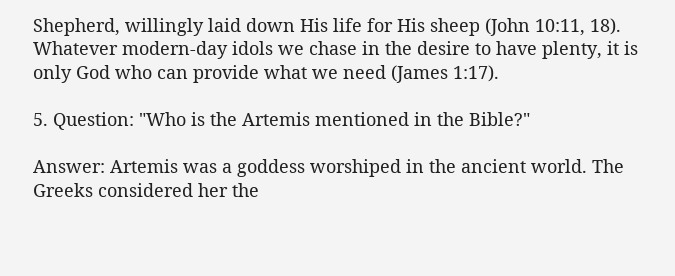Shepherd, willingly laid down His life for His sheep (John 10:11, 18). Whatever modern-day idols we chase in the desire to have plenty, it is only God who can provide what we need (James 1:17).

5. Question: "Who is the Artemis mentioned in the Bible?"

Answer: Artemis was a goddess worshiped in the ancient world. The Greeks considered her the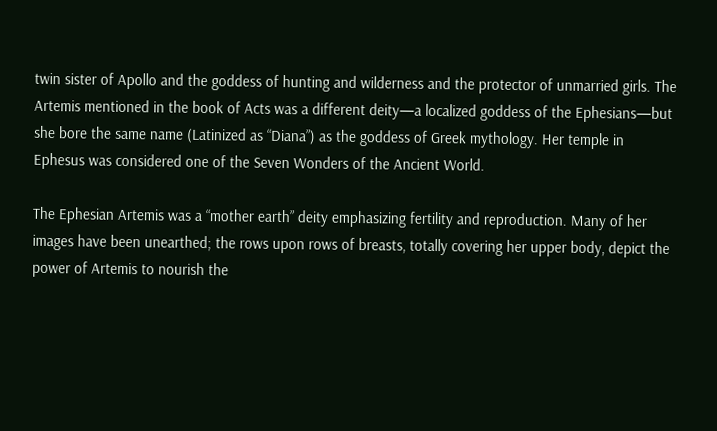twin sister of Apollo and the goddess of hunting and wilderness and the protector of unmarried girls. The Artemis mentioned in the book of Acts was a different deity—a localized goddess of the Ephesians—but she bore the same name (Latinized as “Diana”) as the goddess of Greek mythology. Her temple in Ephesus was considered one of the Seven Wonders of the Ancient World.

The Ephesian Artemis was a “mother earth” deity emphasizing fertility and reproduction. Many of her images have been unearthed; the rows upon rows of breasts, totally covering her upper body, depict the power of Artemis to nourish the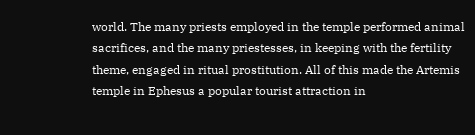world. The many priests employed in the temple performed animal sacrifices, and the many priestesses, in keeping with the fertility theme, engaged in ritual prostitution. All of this made the Artemis temple in Ephesus a popular tourist attraction in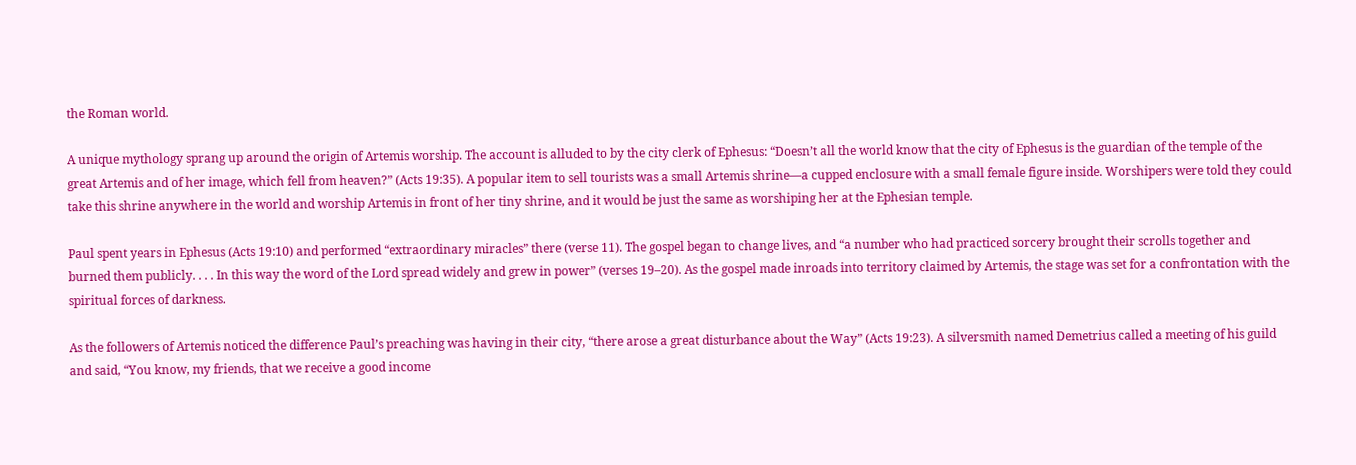the Roman world.

A unique mythology sprang up around the origin of Artemis worship. The account is alluded to by the city clerk of Ephesus: “Doesn’t all the world know that the city of Ephesus is the guardian of the temple of the great Artemis and of her image, which fell from heaven?” (Acts 19:35). A popular item to sell tourists was a small Artemis shrine—a cupped enclosure with a small female figure inside. Worshipers were told they could take this shrine anywhere in the world and worship Artemis in front of her tiny shrine, and it would be just the same as worshiping her at the Ephesian temple.

Paul spent years in Ephesus (Acts 19:10) and performed “extraordinary miracles” there (verse 11). The gospel began to change lives, and “a number who had practiced sorcery brought their scrolls together and burned them publicly. . . . In this way the word of the Lord spread widely and grew in power” (verses 19–20). As the gospel made inroads into territory claimed by Artemis, the stage was set for a confrontation with the spiritual forces of darkness.

As the followers of Artemis noticed the difference Paul’s preaching was having in their city, “there arose a great disturbance about the Way” (Acts 19:23). A silversmith named Demetrius called a meeting of his guild and said, “You know, my friends, that we receive a good income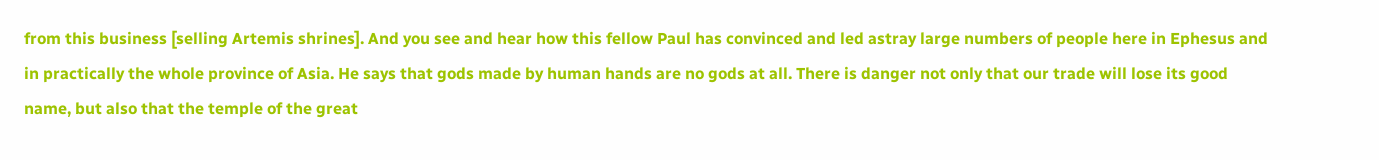from this business [selling Artemis shrines]. And you see and hear how this fellow Paul has convinced and led astray large numbers of people here in Ephesus and in practically the whole province of Asia. He says that gods made by human hands are no gods at all. There is danger not only that our trade will lose its good name, but also that the temple of the great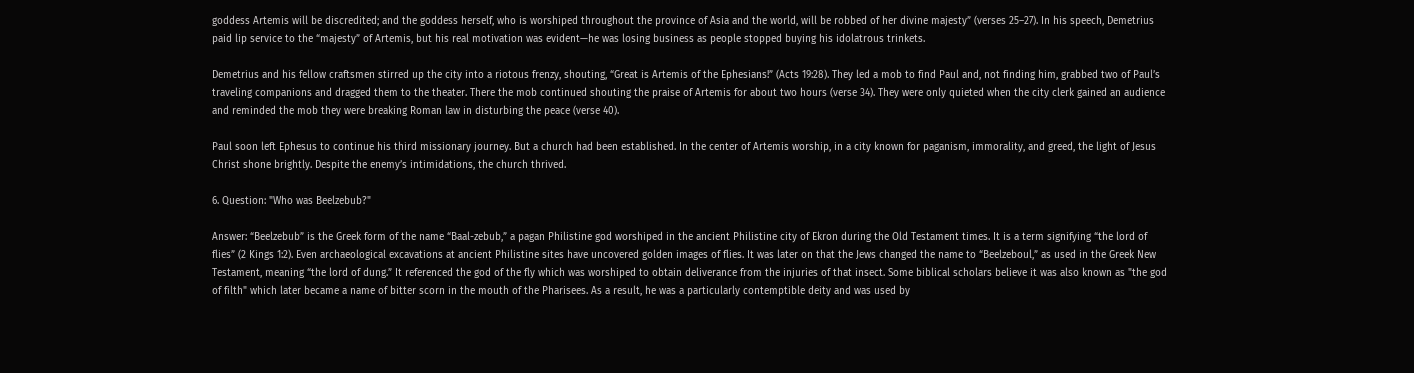goddess Artemis will be discredited; and the goddess herself, who is worshiped throughout the province of Asia and the world, will be robbed of her divine majesty” (verses 25–27). In his speech, Demetrius paid lip service to the “majesty” of Artemis, but his real motivation was evident—he was losing business as people stopped buying his idolatrous trinkets.

Demetrius and his fellow craftsmen stirred up the city into a riotous frenzy, shouting, “Great is Artemis of the Ephesians!” (Acts 19:28). They led a mob to find Paul and, not finding him, grabbed two of Paul’s traveling companions and dragged them to the theater. There the mob continued shouting the praise of Artemis for about two hours (verse 34). They were only quieted when the city clerk gained an audience and reminded the mob they were breaking Roman law in disturbing the peace (verse 40).

Paul soon left Ephesus to continue his third missionary journey. But a church had been established. In the center of Artemis worship, in a city known for paganism, immorality, and greed, the light of Jesus Christ shone brightly. Despite the enemy’s intimidations, the church thrived.

6. Question: "Who was Beelzebub?"

Answer: “Beelzebub” is the Greek form of the name “Baal-zebub,” a pagan Philistine god worshiped in the ancient Philistine city of Ekron during the Old Testament times. It is a term signifying “the lord of flies” (2 Kings 1:2). Even archaeological excavations at ancient Philistine sites have uncovered golden images of flies. It was later on that the Jews changed the name to “Beelzeboul,” as used in the Greek New Testament, meaning “the lord of dung.” It referenced the god of the fly which was worshiped to obtain deliverance from the injuries of that insect. Some biblical scholars believe it was also known as "the god of filth" which later became a name of bitter scorn in the mouth of the Pharisees. As a result, he was a particularly contemptible deity and was used by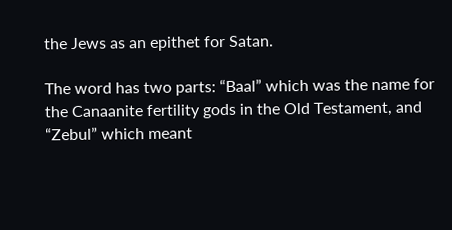the Jews as an epithet for Satan.

The word has two parts: “Baal” which was the name for the Canaanite fertility gods in the Old Testament, and “Zebul” which meant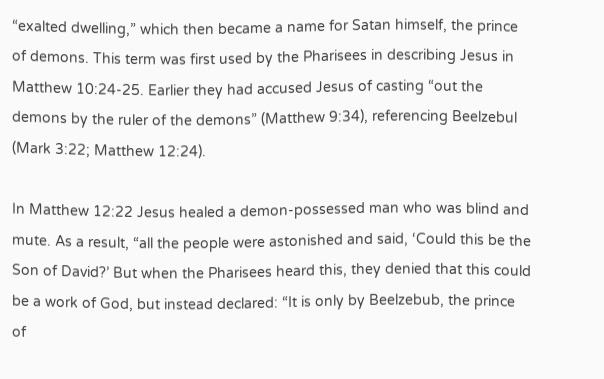“exalted dwelling,” which then became a name for Satan himself, the prince of demons. This term was first used by the Pharisees in describing Jesus in Matthew 10:24-25. Earlier they had accused Jesus of casting “out the demons by the ruler of the demons” (Matthew 9:34), referencing Beelzebul (Mark 3:22; Matthew 12:24).

In Matthew 12:22 Jesus healed a demon-possessed man who was blind and mute. As a result, “all the people were astonished and said, ‘Could this be the Son of David?’ But when the Pharisees heard this, they denied that this could be a work of God, but instead declared: “It is only by Beelzebub, the prince of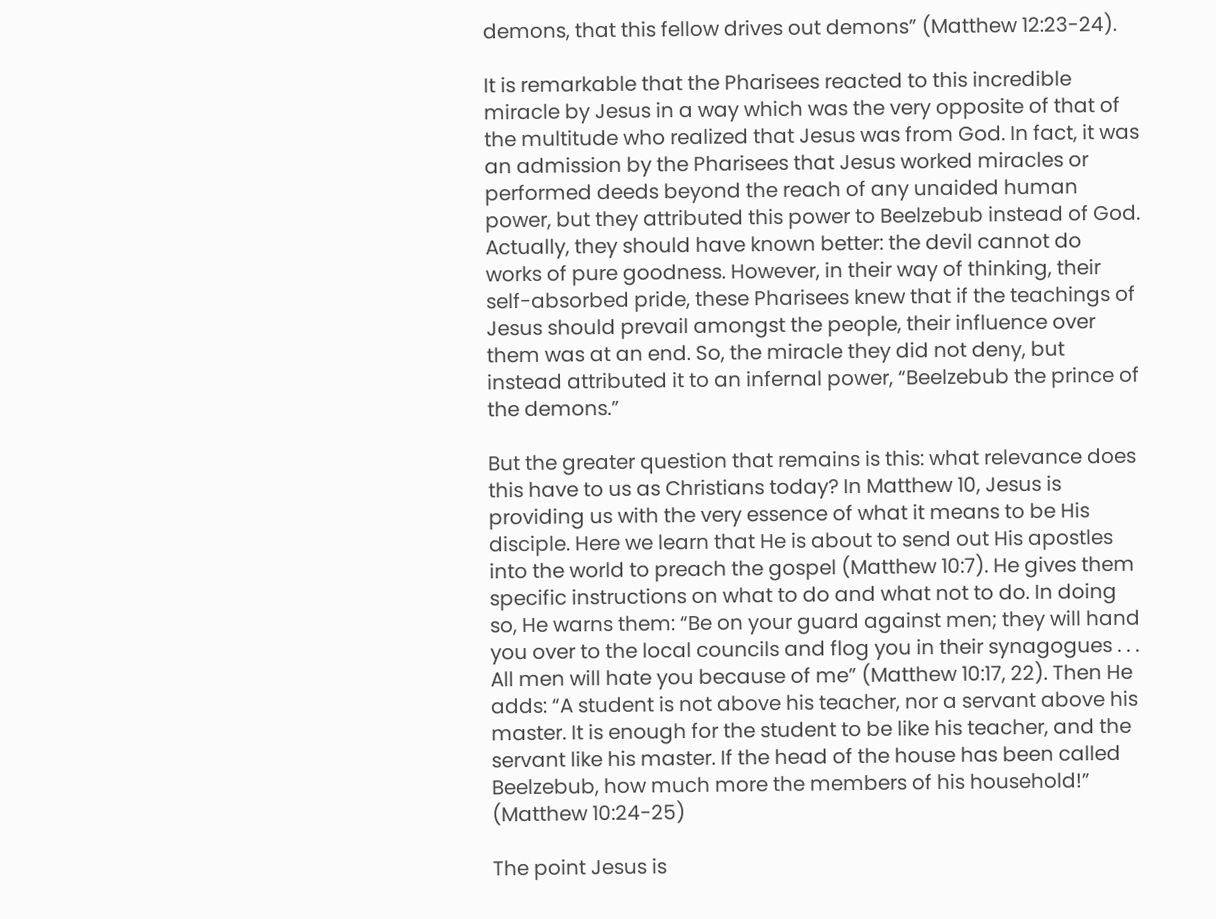demons, that this fellow drives out demons” (Matthew 12:23-24).

It is remarkable that the Pharisees reacted to this incredible miracle by Jesus in a way which was the very opposite of that of the multitude who realized that Jesus was from God. In fact, it was an admission by the Pharisees that Jesus worked miracles or performed deeds beyond the reach of any unaided human power, but they attributed this power to Beelzebub instead of God. Actually, they should have known better: the devil cannot do works of pure goodness. However, in their way of thinking, their self-absorbed pride, these Pharisees knew that if the teachings of Jesus should prevail amongst the people, their influence over them was at an end. So, the miracle they did not deny, but instead attributed it to an infernal power, “Beelzebub the prince of the demons.”

But the greater question that remains is this: what relevance does this have to us as Christians today? In Matthew 10, Jesus is providing us with the very essence of what it means to be His disciple. Here we learn that He is about to send out His apostles into the world to preach the gospel (Matthew 10:7). He gives them specific instructions on what to do and what not to do. In doing so, He warns them: “Be on your guard against men; they will hand you over to the local councils and flog you in their synagogues . . . All men will hate you because of me” (Matthew 10:17, 22). Then He adds: “A student is not above his teacher, nor a servant above his master. It is enough for the student to be like his teacher, and the servant like his master. If the head of the house has been called Beelzebub, how much more the members of his household!” (Matthew 10:24-25)

The point Jesus is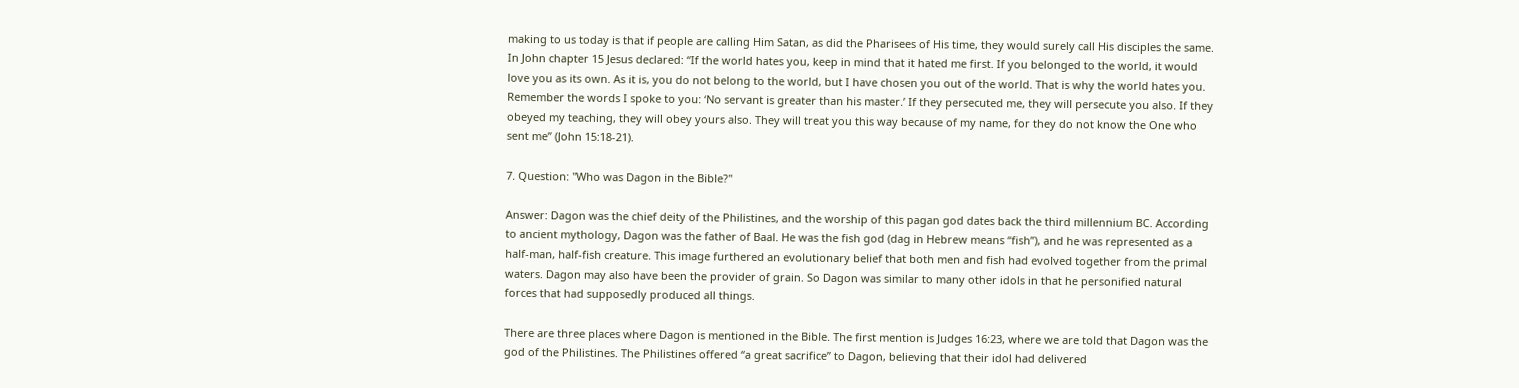making to us today is that if people are calling Him Satan, as did the Pharisees of His time, they would surely call His disciples the same. In John chapter 15 Jesus declared: “If the world hates you, keep in mind that it hated me first. If you belonged to the world, it would love you as its own. As it is, you do not belong to the world, but I have chosen you out of the world. That is why the world hates you. Remember the words I spoke to you: ‘No servant is greater than his master.’ If they persecuted me, they will persecute you also. If they obeyed my teaching, they will obey yours also. They will treat you this way because of my name, for they do not know the One who sent me” (John 15:18-21).

7. Question: "Who was Dagon in the Bible?"

Answer: Dagon was the chief deity of the Philistines, and the worship of this pagan god dates back the third millennium BC. According to ancient mythology, Dagon was the father of Baal. He was the fish god (dag in Hebrew means “fish”), and he was represented as a half-man, half-fish creature. This image furthered an evolutionary belief that both men and fish had evolved together from the primal waters. Dagon may also have been the provider of grain. So Dagon was similar to many other idols in that he personified natural forces that had supposedly produced all things.

There are three places where Dagon is mentioned in the Bible. The first mention is Judges 16:23, where we are told that Dagon was the god of the Philistines. The Philistines offered “a great sacrifice” to Dagon, believing that their idol had delivered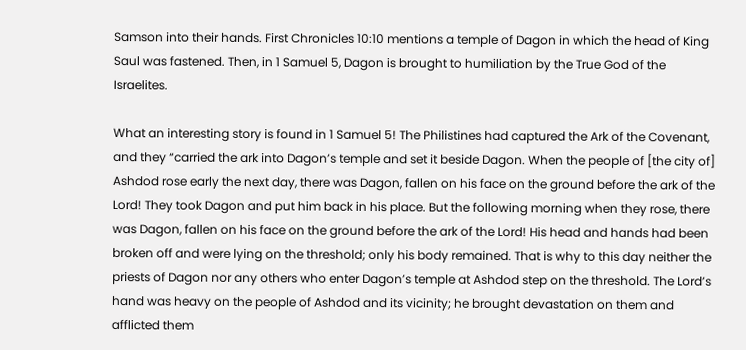Samson into their hands. First Chronicles 10:10 mentions a temple of Dagon in which the head of King Saul was fastened. Then, in 1 Samuel 5, Dagon is brought to humiliation by the True God of the Israelites.

What an interesting story is found in 1 Samuel 5! The Philistines had captured the Ark of the Covenant, and they “carried the ark into Dagon’s temple and set it beside Dagon. When the people of [the city of] Ashdod rose early the next day, there was Dagon, fallen on his face on the ground before the ark of the Lord! They took Dagon and put him back in his place. But the following morning when they rose, there was Dagon, fallen on his face on the ground before the ark of the Lord! His head and hands had been broken off and were lying on the threshold; only his body remained. That is why to this day neither the priests of Dagon nor any others who enter Dagon’s temple at Ashdod step on the threshold. The Lord’s hand was heavy on the people of Ashdod and its vicinity; he brought devastation on them and afflicted them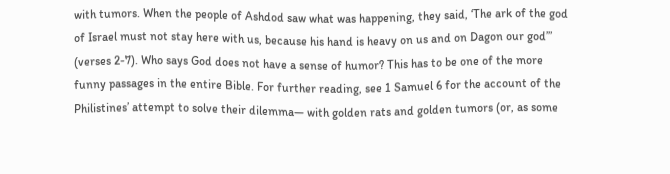with tumors. When the people of Ashdod saw what was happening, they said, ‘The ark of the god of Israel must not stay here with us, because his hand is heavy on us and on Dagon our god’” (verses 2-7). Who says God does not have a sense of humor? This has to be one of the more funny passages in the entire Bible. For further reading, see 1 Samuel 6 for the account of the Philistines’ attempt to solve their dilemma— with golden rats and golden tumors (or, as some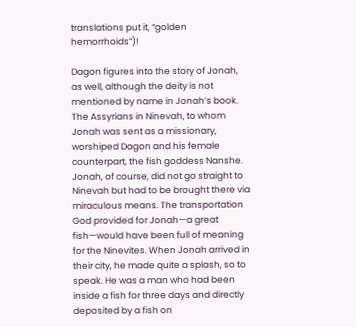translations put it, “golden hemorrhoids”)!

Dagon figures into the story of Jonah, as well, although the deity is not mentioned by name in Jonah’s book. The Assyrians in Ninevah, to whom Jonah was sent as a missionary, worshiped Dagon and his female counterpart, the fish goddess Nanshe. Jonah, of course, did not go straight to Ninevah but had to be brought there via miraculous means. The transportation God provided for Jonah—a great fish—would have been full of meaning for the Ninevites. When Jonah arrived in their city, he made quite a splash, so to speak. He was a man who had been inside a fish for three days and directly deposited by a fish on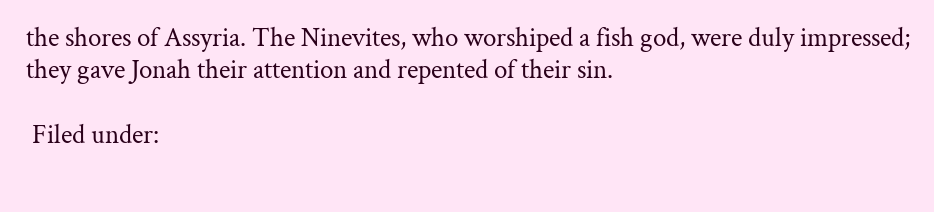the shores of Assyria. The Ninevites, who worshiped a fish god, were duly impressed; they gave Jonah their attention and repented of their sin.

 Filed under: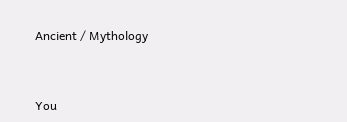Ancient / Mythology


You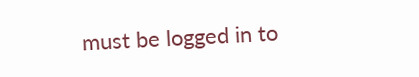must be logged in to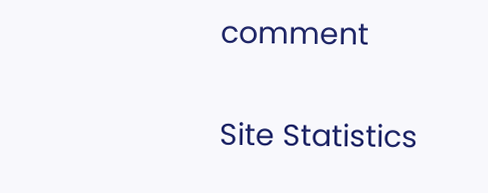comment

Site Statistics